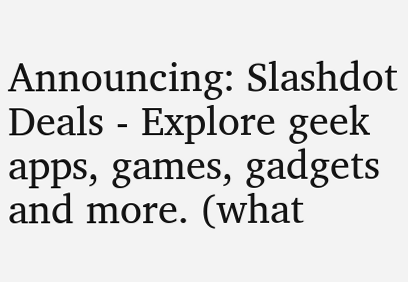Announcing: Slashdot Deals - Explore geek apps, games, gadgets and more. (what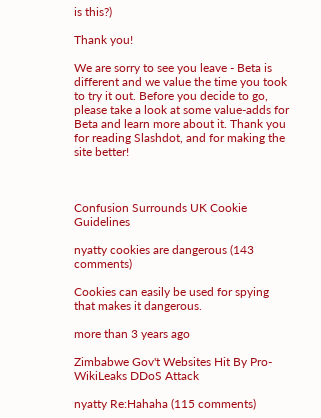is this?)

Thank you!

We are sorry to see you leave - Beta is different and we value the time you took to try it out. Before you decide to go, please take a look at some value-adds for Beta and learn more about it. Thank you for reading Slashdot, and for making the site better!



Confusion Surrounds UK Cookie Guidelines

nyatty cookies are dangerous (143 comments)

Cookies can easily be used for spying that makes it dangerous.

more than 3 years ago

Zimbabwe Gov't Websites Hit By Pro-WikiLeaks DDoS Attack

nyatty Re:Hahaha (115 comments)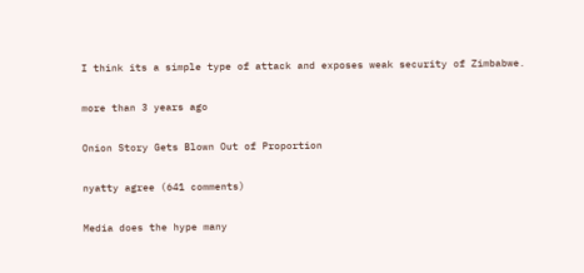I think its a simple type of attack and exposes weak security of Zimbabwe.

more than 3 years ago

Onion Story Gets Blown Out of Proportion

nyatty agree (641 comments)

Media does the hype many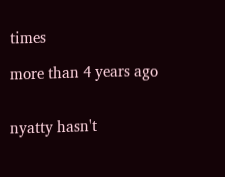times

more than 4 years ago


nyatty hasn't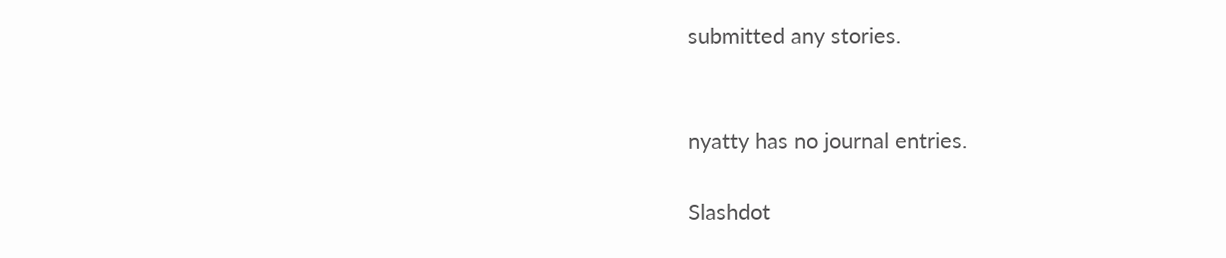submitted any stories.


nyatty has no journal entries.

Slashdot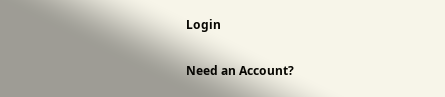Login

Need an Account?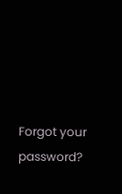Forgot your password?